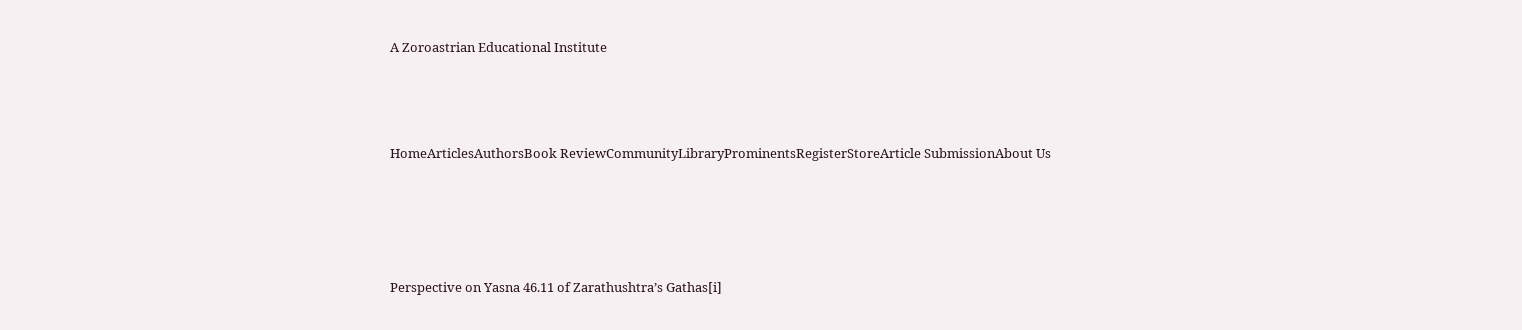A Zoroastrian Educational Institute



HomeArticlesAuthorsBook ReviewCommunityLibraryProminentsRegisterStoreArticle SubmissionAbout Us




Perspective on Yasna 46.11 of Zarathushtra’s Gathas[i]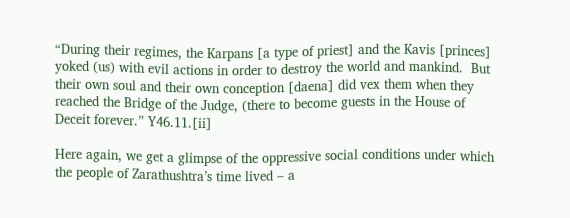“During their regimes, the Karpans [a type of priest] and the Kavis [princes] yoked (us) with evil actions in order to destroy the world and mankind.  But their own soul and their own conception [daena] did vex them when they reached the Bridge of the Judge, (there to become guests in the House of Deceit forever.” Y46.11.[ii]

Here again, we get a glimpse of the oppressive social conditions under which the people of Zarathushtra’s time lived – a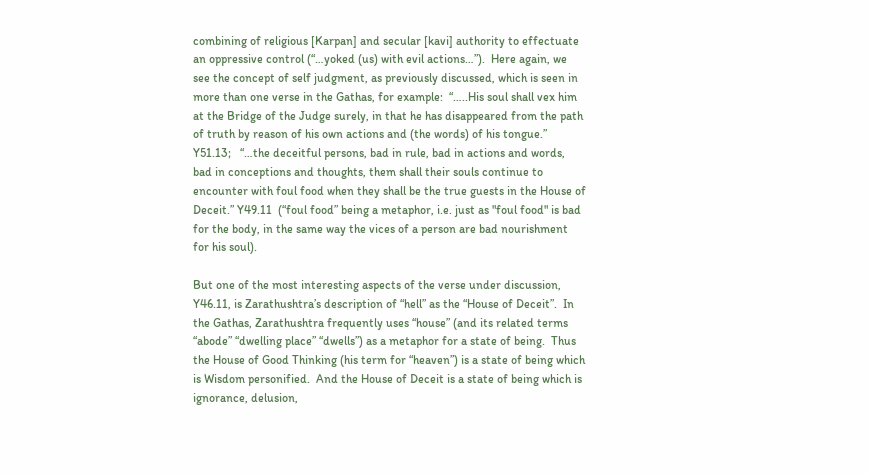combining of religious [Karpan] and secular [kavi] authority to effectuate an oppressive control (“…yoked (us) with evil actions…”).  Here again, we see the concept of self judgment, as previously discussed, which is seen in more than one verse in the Gathas, for example:  “…..His soul shall vex him at the Bridge of the Judge surely, in that he has disappeared from the path of truth by reason of his own actions and (the words) of his tongue.” Y51.13;   “…the deceitful persons, bad in rule, bad in actions and words, bad in conceptions and thoughts, them shall their souls continue to encounter with foul food when they shall be the true guests in the House of Deceit.” Y49.11  (“foul food” being a metaphor, i.e. just as "foul food" is bad for the body, in the same way the vices of a person are bad nourishment for his soul).

But one of the most interesting aspects of the verse under discussion, Y46.11, is Zarathushtra’s description of “hell” as the “House of Deceit”.  In the Gathas, Zarathushtra frequently uses “house” (and its related terms “abode” “dwelling place” “dwells”) as a metaphor for a state of being.  Thus the House of Good Thinking (his term for “heaven”) is a state of being which is Wisdom personified.  And the House of Deceit is a state of being which is ignorance, delusion,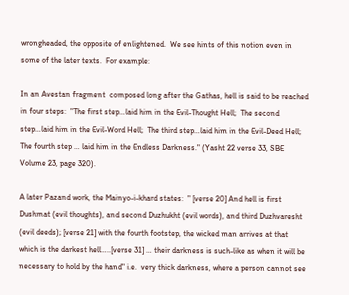wrongheaded, the opposite of enlightened.  We see hints of this notion even in some of the later texts.  For example:

In an Avestan fragment  composed long after the Gathas, hell is said to be reached in four steps:  "The first step…laid him in the Evil-Thought Hell;  The second step…laid him in the Evil-Word Hell;  The third step…laid him in the Evil-Deed Hell;  The fourth step … laid him in the Endless Darkness." (Yasht 22 verse 33, SBE Volume 23, page 320).

A later Pazand work, the Mainyo-i-khard states:  " [verse 20] And hell is first Dushmat (evil thoughts), and second Duzhukht (evil words), and third Duzhvaresht (evil deeds); [verse 21] with the fourth footstep, the wicked man arrives at that which is the darkest hell…..[verse 31] … their darkness is such-like as when it will be necessary to hold by the hand" i.e.  very thick darkness, where a person cannot see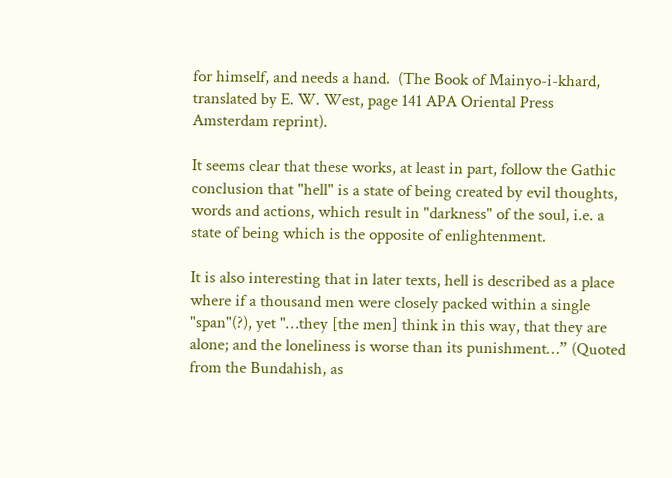for himself, and needs a hand.  (The Book of Mainyo-i-khard, translated by E. W. West, page 141 APA Oriental Press Amsterdam reprint).

It seems clear that these works, at least in part, follow the Gathic conclusion that "hell" is a state of being created by evil thoughts, words and actions, which result in "darkness" of the soul, i.e. a state of being which is the opposite of enlightenment.

It is also interesting that in later texts, hell is described as a place where if a thousand men were closely packed within a single "span"(?), yet "…they [the men] think in this way, that they are alone; and the loneliness is worse than its punishment…” (Quoted from the Bundahish, as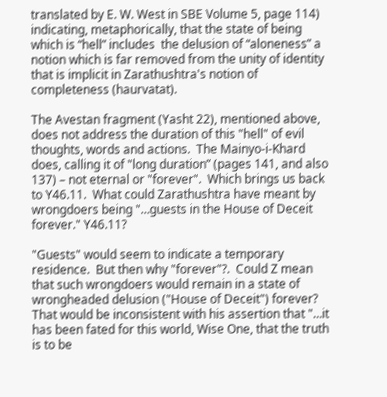translated by E. W. West in SBE Volume 5, page 114)  indicating, metaphorically, that the state of being which is “hell” includes  the delusion of “aloneness” a notion which is far removed from the unity of identity that is implicit in Zarathushtra's notion of completeness (haurvatat).

The Avestan fragment (Yasht 22), mentioned above, does not address the duration of this "hell" of evil thoughts, words and actions.  The Mainyo-i-Khard does, calling it of "long duration” (pages 141, and also 137) – not eternal or "forever".  Which brings us back to Y46.11.  What could Zarathushtra have meant by wrongdoers being "…guests in the House of Deceit forever." Y46.11?

"Guests" would seem to indicate a temporary residence.  But then why "forever"?.  Could Z mean that such wrongdoers would remain in a state of wrongheaded delusion ("House of Deceit") forever?  That would be inconsistent with his assertion that "…it has been fated for this world, Wise One, that the truth is to be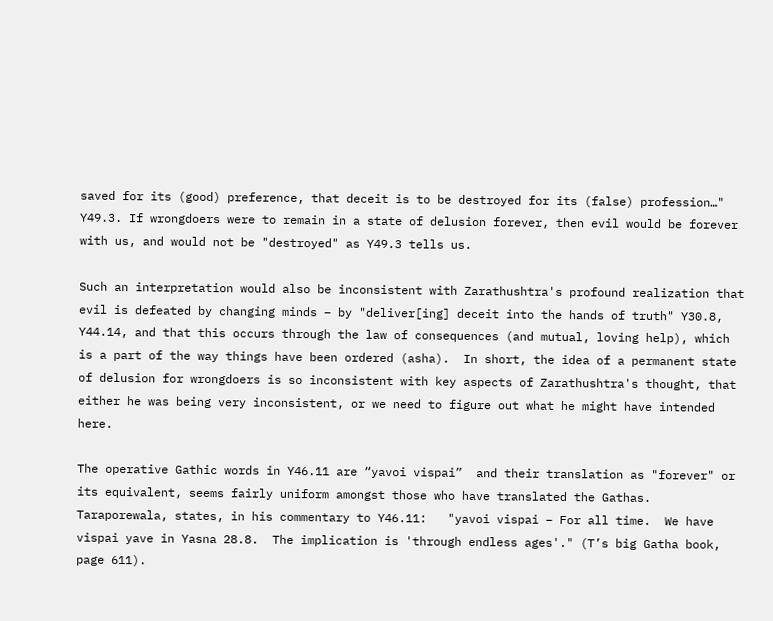saved for its (good) preference, that deceit is to be destroyed for its (false) profession…" Y49.3. If wrongdoers were to remain in a state of delusion forever, then evil would be forever with us, and would not be "destroyed" as Y49.3 tells us.

Such an interpretation would also be inconsistent with Zarathushtra's profound realization that evil is defeated by changing minds – by "deliver[ing] deceit into the hands of truth" Y30.8, Y44.14, and that this occurs through the law of consequences (and mutual, loving help), which is a part of the way things have been ordered (asha).  In short, the idea of a permanent state of delusion for wrongdoers is so inconsistent with key aspects of Zarathushtra's thought, that either he was being very inconsistent, or we need to figure out what he might have intended here.

The operative Gathic words in Y46.11 are “yavoi vispai”  and their translation as "forever" or its equivalent, seems fairly uniform amongst those who have translated the Gathas.  Taraporewala, states, in his commentary to Y46.11:   "yavoi vispai – For all time.  We have vispai yave in Yasna 28.8.  The implication is 'through endless ages'." (T’s big Gatha book, page 611).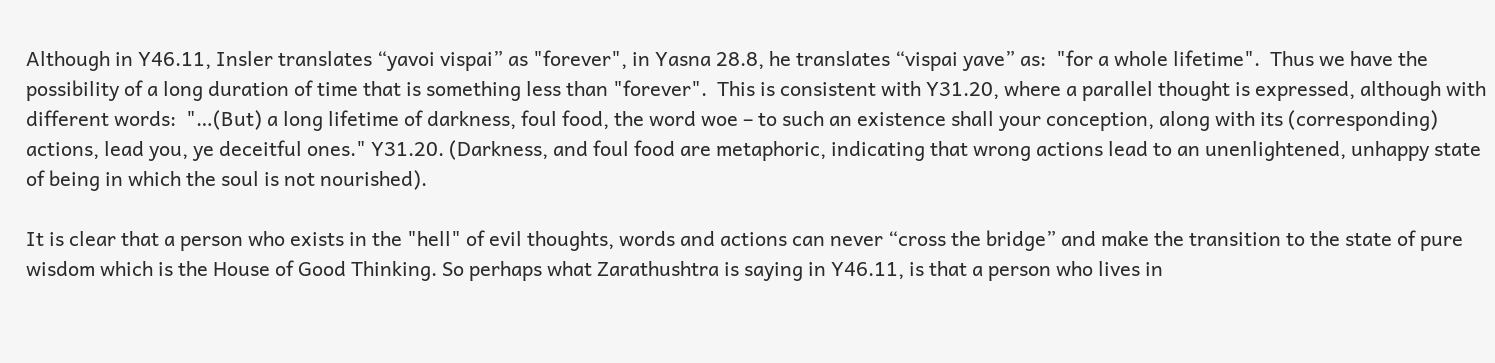Although in Y46.11, Insler translates “yavoi vispai” as "forever", in Yasna 28.8, he translates “vispai yave” as:  "for a whole lifetime".  Thus we have the possibility of a long duration of time that is something less than "forever".  This is consistent with Y31.20, where a parallel thought is expressed, although with different words:  "…(But) a long lifetime of darkness, foul food, the word woe – to such an existence shall your conception, along with its (corresponding) actions, lead you, ye deceitful ones." Y31.20. (Darkness, and foul food are metaphoric, indicating that wrong actions lead to an unenlightened, unhappy state of being in which the soul is not nourished).

It is clear that a person who exists in the "hell" of evil thoughts, words and actions can never “cross the bridge” and make the transition to the state of pure wisdom which is the House of Good Thinking. So perhaps what Zarathushtra is saying in Y46.11, is that a person who lives in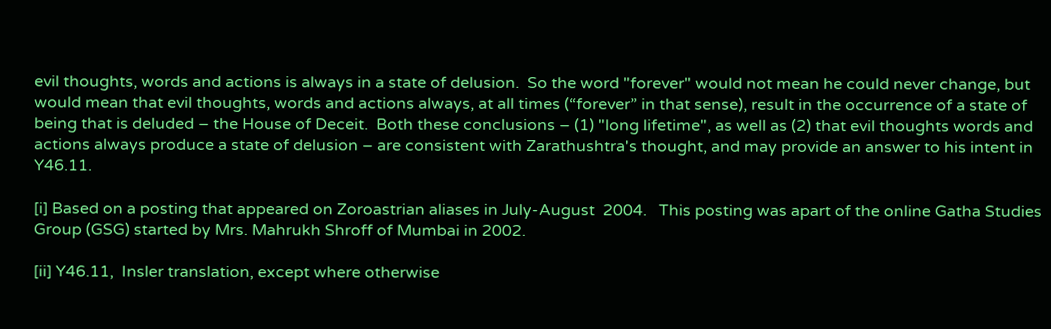evil thoughts, words and actions is always in a state of delusion.  So the word "forever" would not mean he could never change, but would mean that evil thoughts, words and actions always, at all times (“forever” in that sense), result in the occurrence of a state of being that is deluded – the House of Deceit.  Both these conclusions – (1) "long lifetime", as well as (2) that evil thoughts words and actions always produce a state of delusion – are consistent with Zarathushtra's thought, and may provide an answer to his intent in Y46.11.

[i] Based on a posting that appeared on Zoroastrian aliases in July-August  2004.   This posting was apart of the online Gatha Studies Group (GSG) started by Mrs. Mahrukh Shroff of Mumbai in 2002.

[ii] Y46.11,  Insler translation, except where otherwise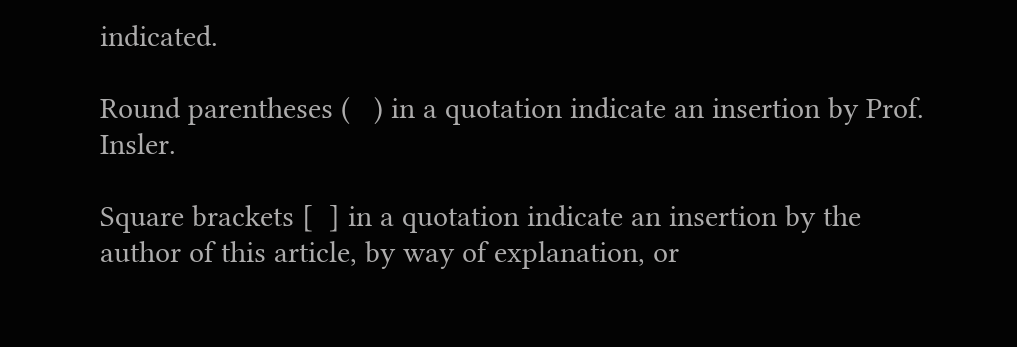indicated.

Round parentheses (   ) in a quotation indicate an insertion by Prof. Insler.

Square brackets [  ] in a quotation indicate an insertion by the author of this article, by way of explanation, or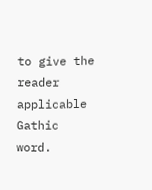to give the reader applicable Gathic word.